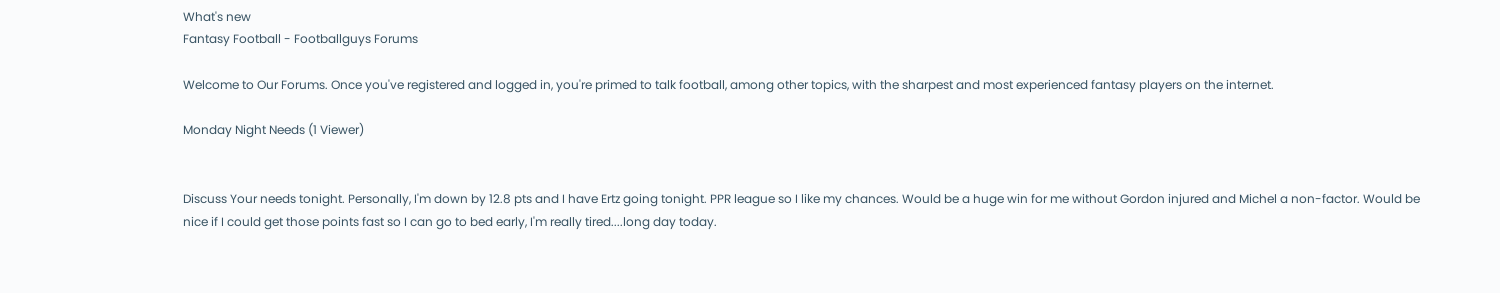What's new
Fantasy Football - Footballguys Forums

Welcome to Our Forums. Once you've registered and logged in, you're primed to talk football, among other topics, with the sharpest and most experienced fantasy players on the internet.

Monday Night Needs (1 Viewer)


Discuss Your needs tonight. Personally, I'm down by 12.8 pts and I have Ertz going tonight. PPR league so I like my chances. Would be a huge win for me without Gordon injured and Michel a non-factor. Would be nice if I could get those points fast so I can go to bed early, I'm really tired....long day today.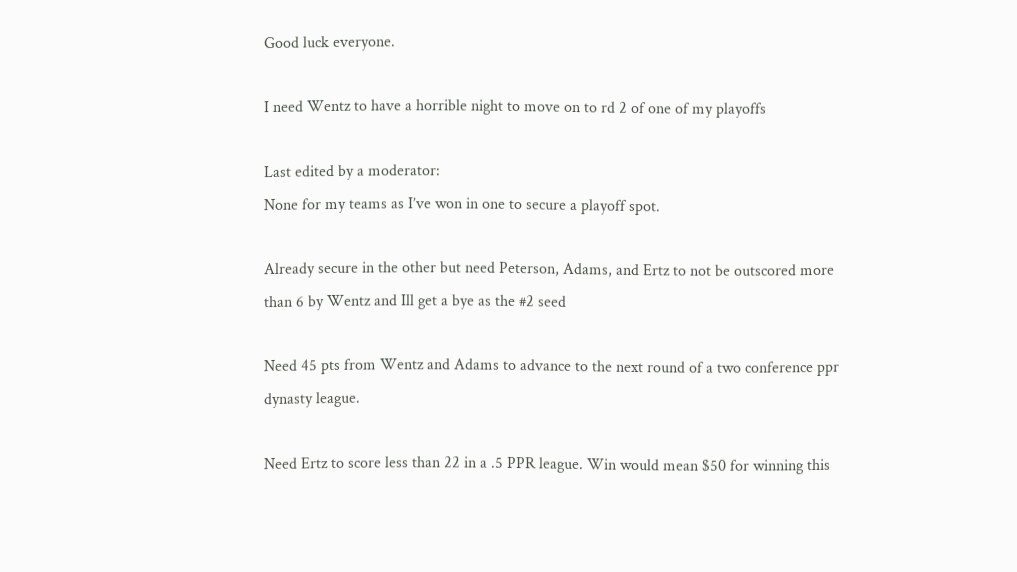Good luck everyone.

I need Wentz to have a horrible night to move on to rd 2 of one of my playoffs

Last edited by a moderator:
None for my teams as I’ve won in one to secure a playoff spot.

Already secure in the other but need Peterson, Adams, and Ertz to not be outscored more than 6 by Wentz and Ill get a bye as the #2 seed

Need 45 pts from Wentz and Adams to advance to the next round of a two conference ppr dynasty league.

Need Ertz to score less than 22 in a .5 PPR league. Win would mean $50 for winning this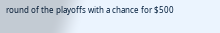round of the playoffs with a chance for $500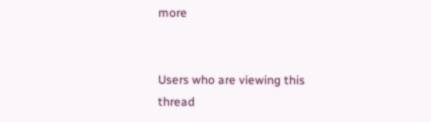more


Users who are viewing this thread